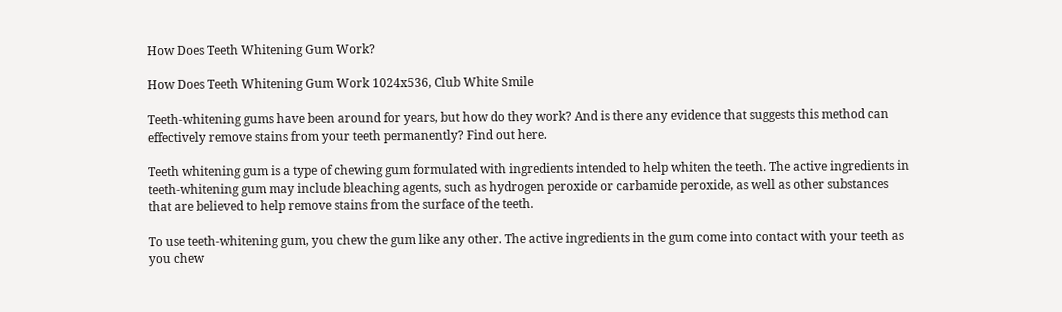How Does Teeth Whitening Gum Work?

How Does Teeth Whitening Gum Work 1024x536, Club White Smile

Teeth-whitening gums have been around for years, but how do they work? And is there any evidence that suggests this method can effectively remove stains from your teeth permanently? Find out here.

Teeth whitening gum is a type of chewing gum formulated with ingredients intended to help whiten the teeth. The active ingredients in teeth-whitening gum may include bleaching agents, such as hydrogen peroxide or carbamide peroxide, as well as other substances that are believed to help remove stains from the surface of the teeth.

To use teeth-whitening gum, you chew the gum like any other. The active ingredients in the gum come into contact with your teeth as you chew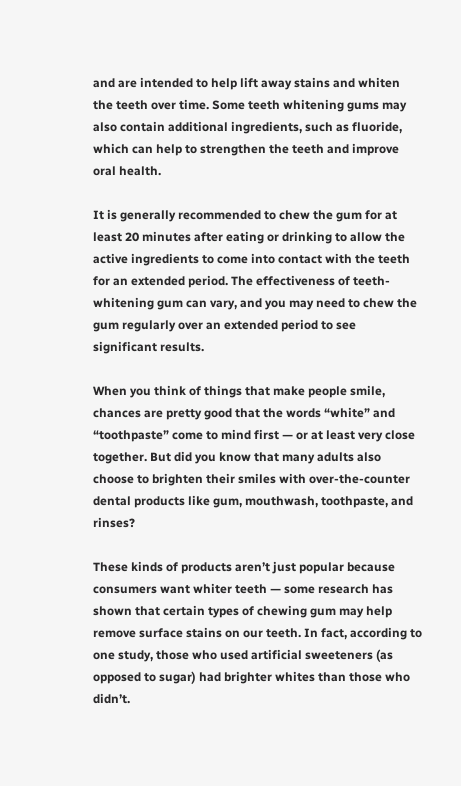and are intended to help lift away stains and whiten the teeth over time. Some teeth whitening gums may also contain additional ingredients, such as fluoride, which can help to strengthen the teeth and improve oral health.

It is generally recommended to chew the gum for at least 20 minutes after eating or drinking to allow the active ingredients to come into contact with the teeth for an extended period. The effectiveness of teeth-whitening gum can vary, and you may need to chew the gum regularly over an extended period to see significant results.

When you think of things that make people smile, chances are pretty good that the words “white” and “toothpaste” come to mind first — or at least very close together. But did you know that many adults also choose to brighten their smiles with over-the-counter dental products like gum, mouthwash, toothpaste, and rinses?

These kinds of products aren’t just popular because consumers want whiter teeth — some research has shown that certain types of chewing gum may help remove surface stains on our teeth. In fact, according to one study, those who used artificial sweeteners (as opposed to sugar) had brighter whites than those who didn’t.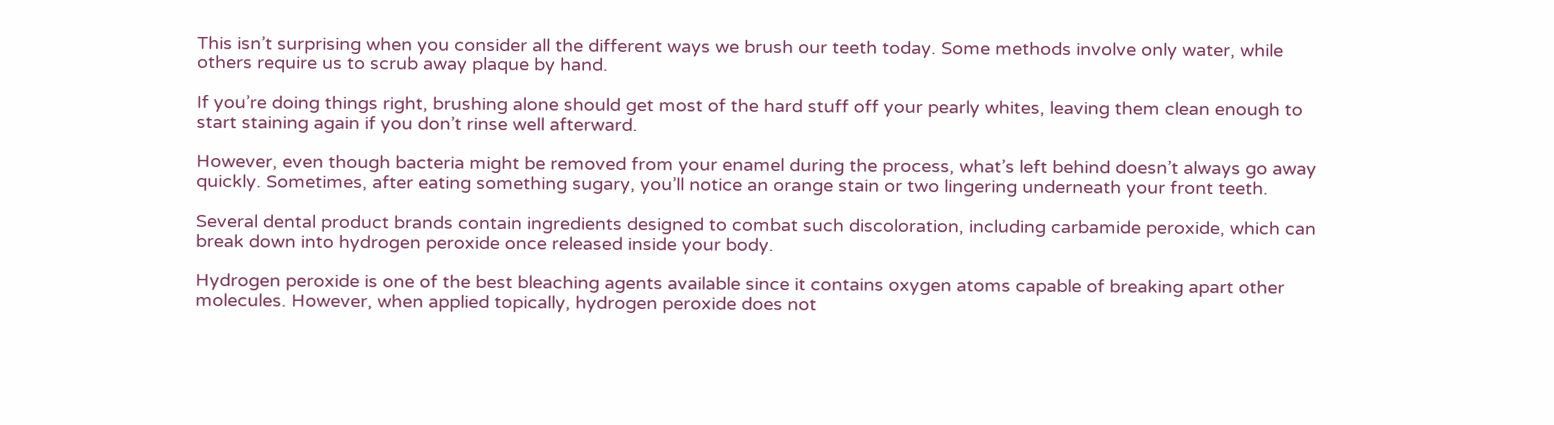This isn’t surprising when you consider all the different ways we brush our teeth today. Some methods involve only water, while others require us to scrub away plaque by hand.

If you’re doing things right, brushing alone should get most of the hard stuff off your pearly whites, leaving them clean enough to start staining again if you don’t rinse well afterward.

However, even though bacteria might be removed from your enamel during the process, what’s left behind doesn’t always go away quickly. Sometimes, after eating something sugary, you’ll notice an orange stain or two lingering underneath your front teeth.

Several dental product brands contain ingredients designed to combat such discoloration, including carbamide peroxide, which can break down into hydrogen peroxide once released inside your body.

Hydrogen peroxide is one of the best bleaching agents available since it contains oxygen atoms capable of breaking apart other molecules. However, when applied topically, hydrogen peroxide does not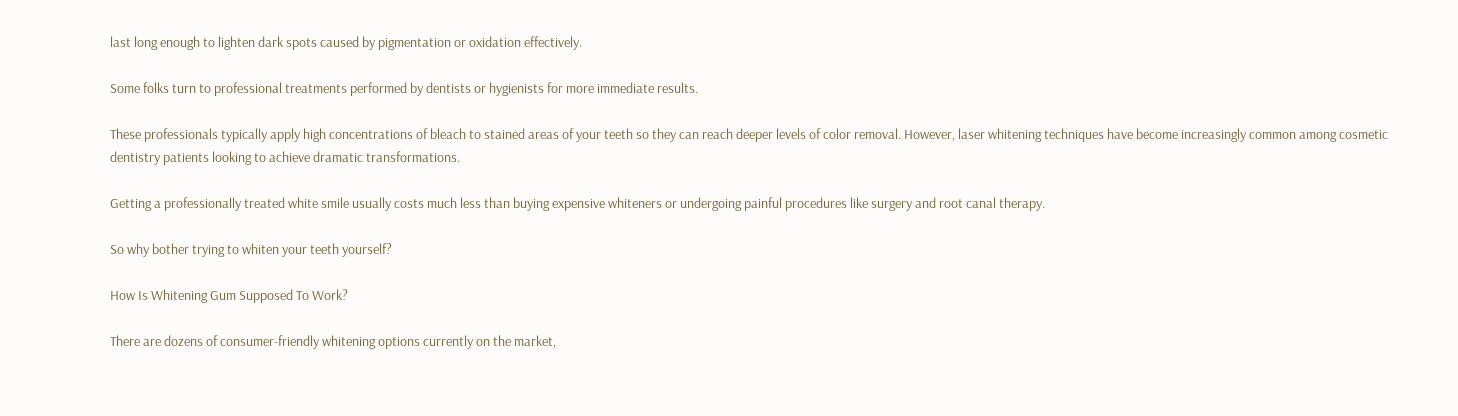last long enough to lighten dark spots caused by pigmentation or oxidation effectively.

Some folks turn to professional treatments performed by dentists or hygienists for more immediate results.

These professionals typically apply high concentrations of bleach to stained areas of your teeth so they can reach deeper levels of color removal. However, laser whitening techniques have become increasingly common among cosmetic dentistry patients looking to achieve dramatic transformations.

Getting a professionally treated white smile usually costs much less than buying expensive whiteners or undergoing painful procedures like surgery and root canal therapy.

So why bother trying to whiten your teeth yourself?

How Is Whitening Gum Supposed To Work?

There are dozens of consumer-friendly whitening options currently on the market,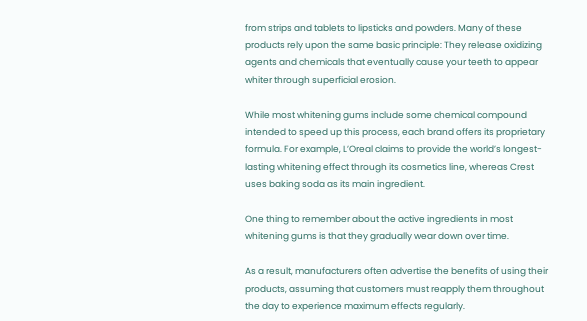from strips and tablets to lipsticks and powders. Many of these products rely upon the same basic principle: They release oxidizing agents and chemicals that eventually cause your teeth to appear whiter through superficial erosion.

While most whitening gums include some chemical compound intended to speed up this process, each brand offers its proprietary formula. For example, L’Oreal claims to provide the world’s longest-lasting whitening effect through its cosmetics line, whereas Crest uses baking soda as its main ingredient.

One thing to remember about the active ingredients in most whitening gums is that they gradually wear down over time.

As a result, manufacturers often advertise the benefits of using their products, assuming that customers must reapply them throughout the day to experience maximum effects regularly.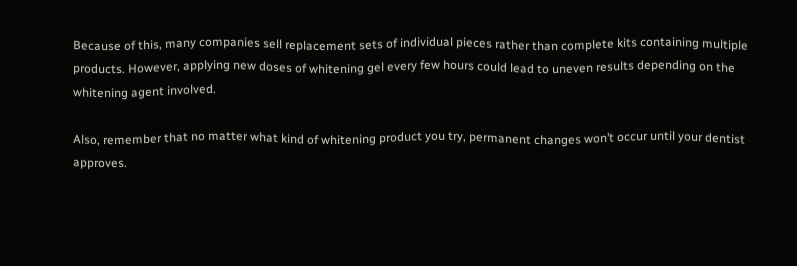Because of this, many companies sell replacement sets of individual pieces rather than complete kits containing multiple products. However, applying new doses of whitening gel every few hours could lead to uneven results depending on the whitening agent involved.

Also, remember that no matter what kind of whitening product you try, permanent changes won’t occur until your dentist approves.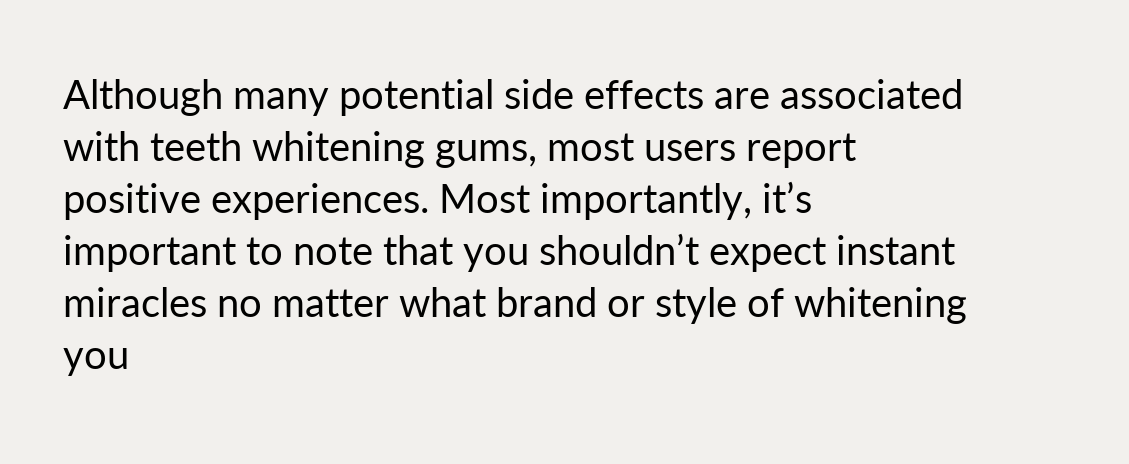Although many potential side effects are associated with teeth whitening gums, most users report positive experiences. Most importantly, it’s important to note that you shouldn’t expect instant miracles no matter what brand or style of whitening you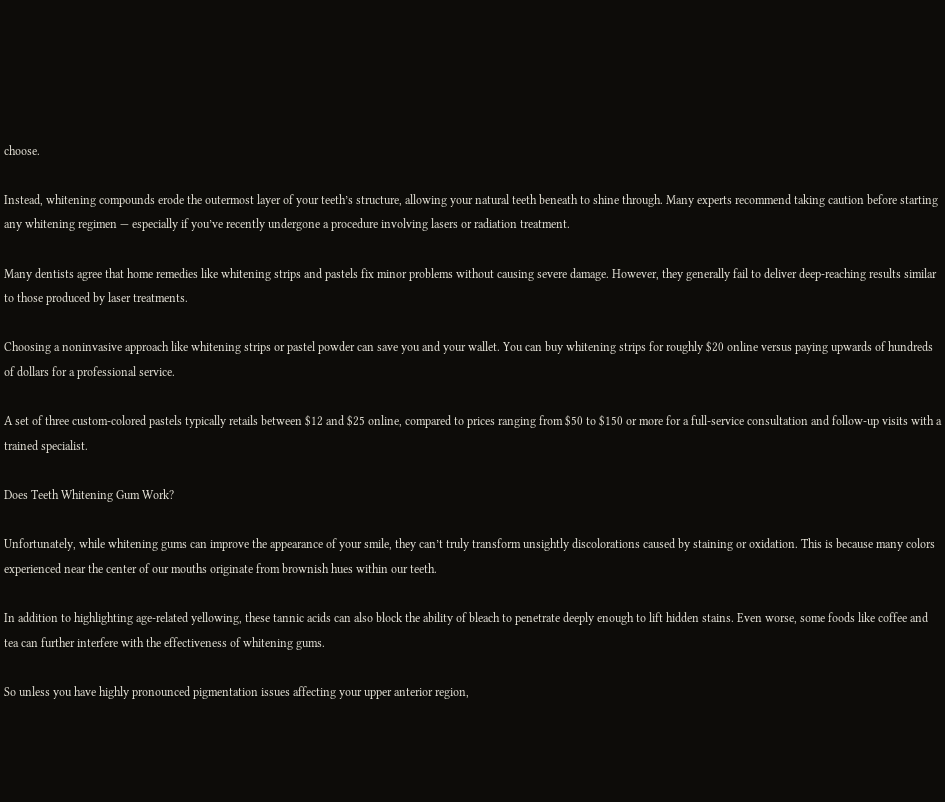choose.

Instead, whitening compounds erode the outermost layer of your teeth’s structure, allowing your natural teeth beneath to shine through. Many experts recommend taking caution before starting any whitening regimen — especially if you’ve recently undergone a procedure involving lasers or radiation treatment.

Many dentists agree that home remedies like whitening strips and pastels fix minor problems without causing severe damage. However, they generally fail to deliver deep-reaching results similar to those produced by laser treatments.

Choosing a noninvasive approach like whitening strips or pastel powder can save you and your wallet. You can buy whitening strips for roughly $20 online versus paying upwards of hundreds of dollars for a professional service.

A set of three custom-colored pastels typically retails between $12 and $25 online, compared to prices ranging from $50 to $150 or more for a full-service consultation and follow-up visits with a trained specialist.

Does Teeth Whitening Gum Work?

Unfortunately, while whitening gums can improve the appearance of your smile, they can’t truly transform unsightly discolorations caused by staining or oxidation. This is because many colors experienced near the center of our mouths originate from brownish hues within our teeth.

In addition to highlighting age-related yellowing, these tannic acids can also block the ability of bleach to penetrate deeply enough to lift hidden stains. Even worse, some foods like coffee and tea can further interfere with the effectiveness of whitening gums.

So unless you have highly pronounced pigmentation issues affecting your upper anterior region,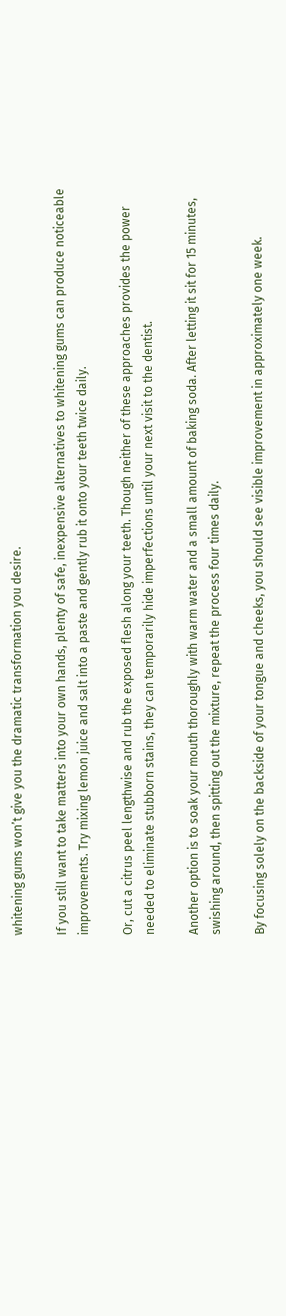whitening gums won’t give you the dramatic transformation you desire.

If you still want to take matters into your own hands, plenty of safe, inexpensive alternatives to whitening gums can produce noticeable improvements. Try mixing lemon juice and salt into a paste and gently rub it onto your teeth twice daily.

Or, cut a citrus peel lengthwise and rub the exposed flesh along your teeth. Though neither of these approaches provides the power needed to eliminate stubborn stains, they can temporarily hide imperfections until your next visit to the dentist.

Another option is to soak your mouth thoroughly with warm water and a small amount of baking soda. After letting it sit for 15 minutes, swishing around, then spitting out the mixture, repeat the process four times daily.

By focusing solely on the backside of your tongue and cheeks, you should see visible improvement in approximately one week.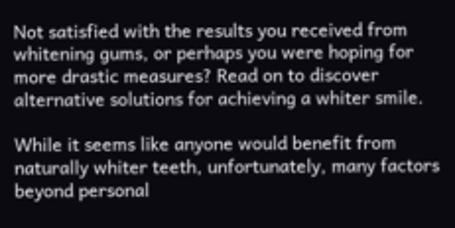Not satisfied with the results you received from whitening gums, or perhaps you were hoping for more drastic measures? Read on to discover alternative solutions for achieving a whiter smile.

While it seems like anyone would benefit from naturally whiter teeth, unfortunately, many factors beyond personal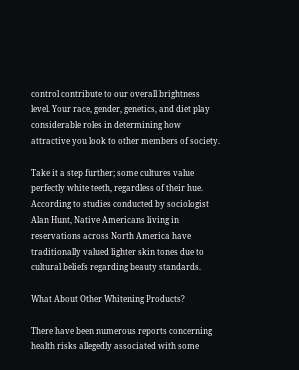control contribute to our overall brightness level. Your race, gender, genetics, and diet play considerable roles in determining how attractive you look to other members of society.

Take it a step further; some cultures value perfectly white teeth, regardless of their hue. According to studies conducted by sociologist Alan Hunt, Native Americans living in reservations across North America have traditionally valued lighter skin tones due to cultural beliefs regarding beauty standards.

What About Other Whitening Products?

There have been numerous reports concerning health risks allegedly associated with some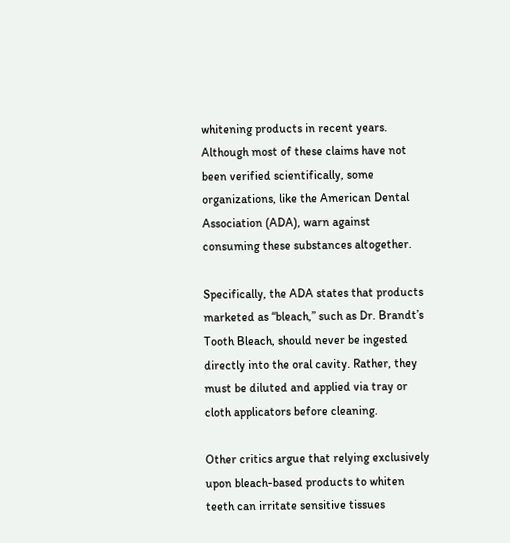whitening products in recent years. Although most of these claims have not been verified scientifically, some organizations, like the American Dental Association (ADA), warn against consuming these substances altogether.

Specifically, the ADA states that products marketed as “bleach,” such as Dr. Brandt’s Tooth Bleach, should never be ingested directly into the oral cavity. Rather, they must be diluted and applied via tray or cloth applicators before cleaning.

Other critics argue that relying exclusively upon bleach-based products to whiten teeth can irritate sensitive tissues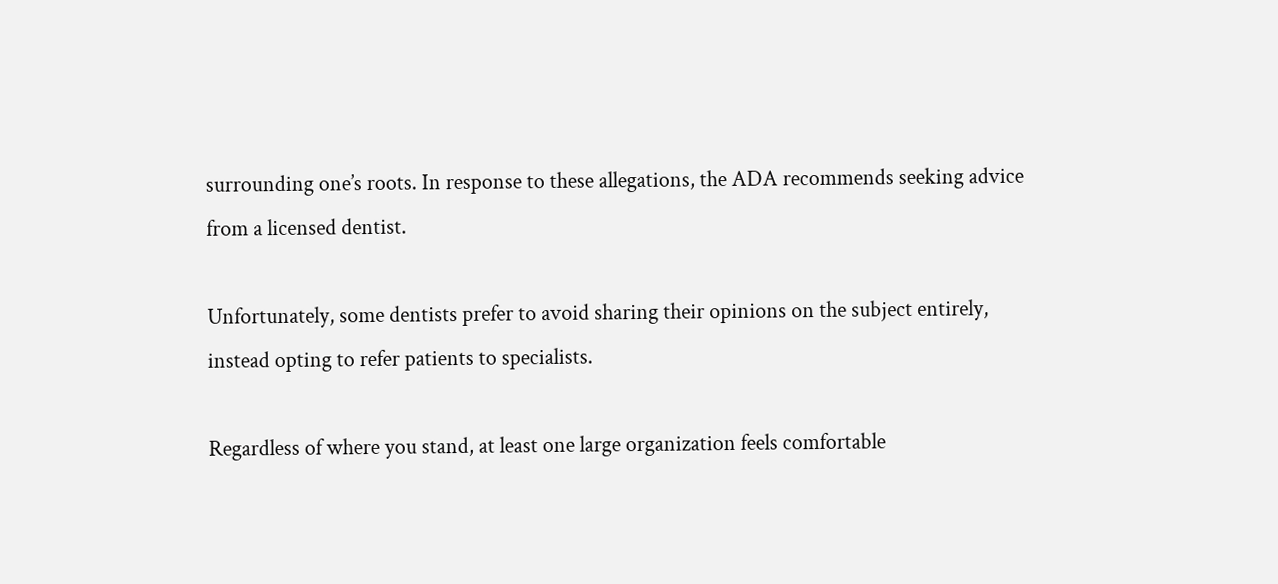surrounding one’s roots. In response to these allegations, the ADA recommends seeking advice from a licensed dentist.

Unfortunately, some dentists prefer to avoid sharing their opinions on the subject entirely, instead opting to refer patients to specialists.

Regardless of where you stand, at least one large organization feels comfortable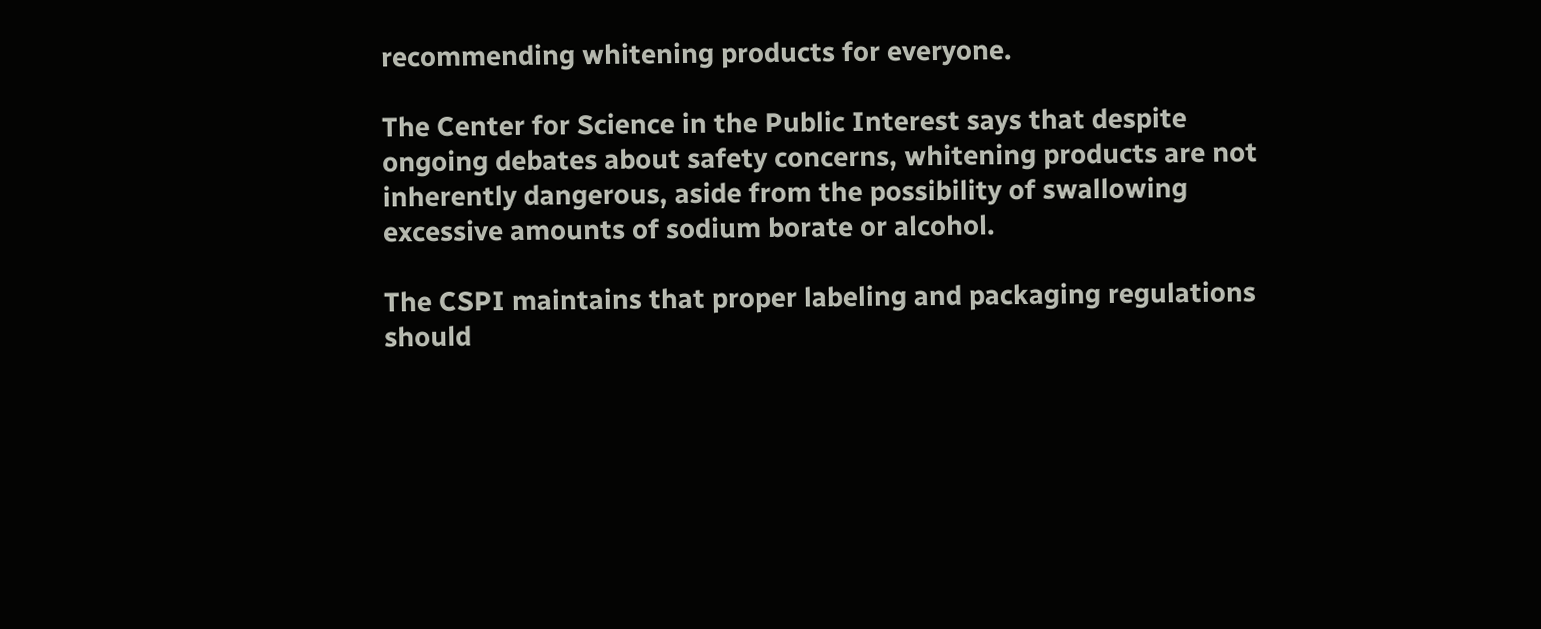recommending whitening products for everyone.

The Center for Science in the Public Interest says that despite ongoing debates about safety concerns, whitening products are not inherently dangerous, aside from the possibility of swallowing excessive amounts of sodium borate or alcohol.

The CSPI maintains that proper labeling and packaging regulations should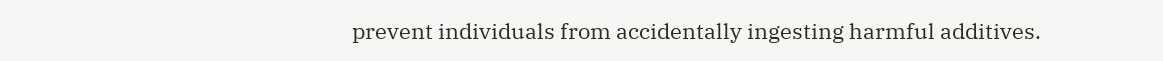prevent individuals from accidentally ingesting harmful additives.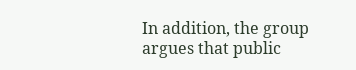In addition, the group argues that public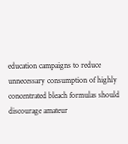education campaigns to reduce unnecessary consumption of highly concentrated bleach formulas should discourage amateur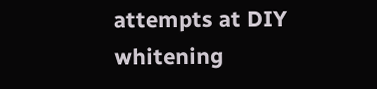attempts at DIY whitening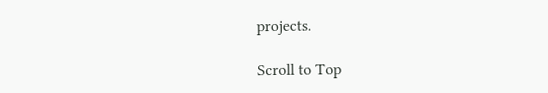projects.

Scroll to Top